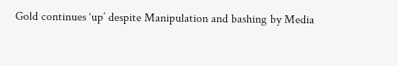Gold continues ‘up’ despite Manipulation and bashing by Media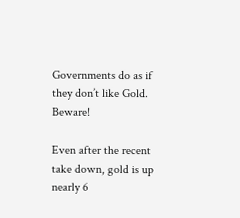Governments do as if they don’t like Gold. Beware!

Even after the recent take down, gold is up nearly 6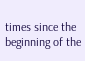times since the beginning of the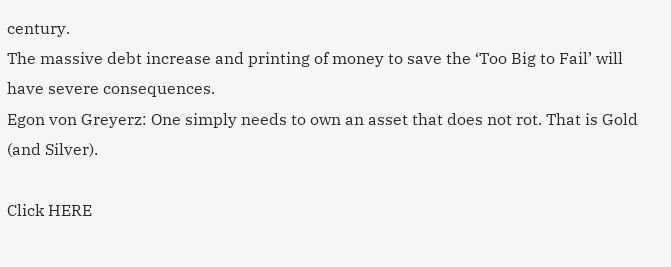century.
The massive debt increase and printing of money to save the ‘Too Big to Fail’ will have severe consequences.
Egon von Greyerz: One simply needs to own an asset that does not rot. That is Gold (and Silver).

Click HERE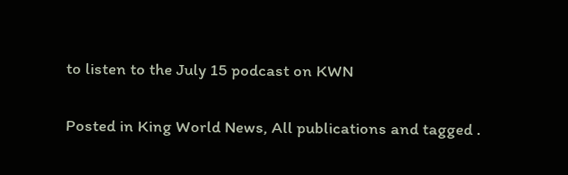to listen to the July 15 podcast on KWN

Posted in King World News, All publications and tagged .